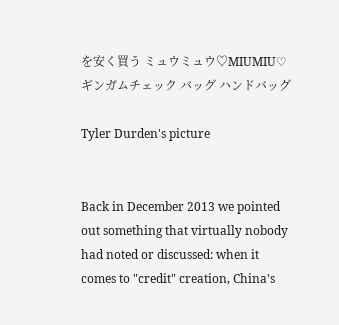を安く買う ミュウミュウ♡MIUMIU♡ギンガムチェック バッグ ハンドバッグ

Tyler Durden's picture


Back in December 2013 we pointed out something that virtually nobody had noted or discussed: when it comes to "credit" creation, China's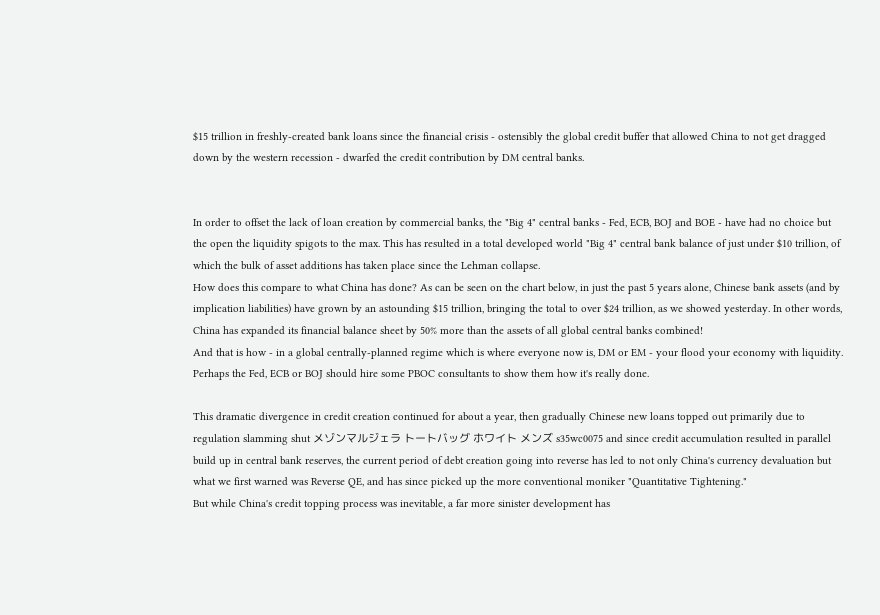$15 trillion in freshly-created bank loans since the financial crisis - ostensibly the global credit buffer that allowed China to not get dragged down by the western recession - dwarfed the credit contribution by DM central banks.


In order to offset the lack of loan creation by commercial banks, the "Big 4" central banks - Fed, ECB, BOJ and BOE - have had no choice but the open the liquidity spigots to the max. This has resulted in a total developed world "Big 4" central bank balance of just under $10 trillion, of which the bulk of asset additions has taken place since the Lehman collapse.
How does this compare to what China has done? As can be seen on the chart below, in just the past 5 years alone, Chinese bank assets (and by implication liabilities) have grown by an astounding $15 trillion, bringing the total to over $24 trillion, as we showed yesterday. In other words, China has expanded its financial balance sheet by 50% more than the assets of all global central banks combined!
And that is how - in a global centrally-planned regime which is where everyone now is, DM or EM - your flood your economy with liquidity. Perhaps the Fed, ECB or BOJ should hire some PBOC consultants to show them how it's really done.

This dramatic divergence in credit creation continued for about a year, then gradually Chinese new loans topped out primarily due to regulation slamming shut メゾンマルジェラ トートバッグ ホワイト メンズ s35wc0075 and since credit accumulation resulted in parallel build up in central bank reserves, the current period of debt creation going into reverse has led to not only China's currency devaluation but what we first warned was Reverse QE, and has since picked up the more conventional moniker "Quantitative Tightening."
But while China's credit topping process was inevitable, a far more sinister development has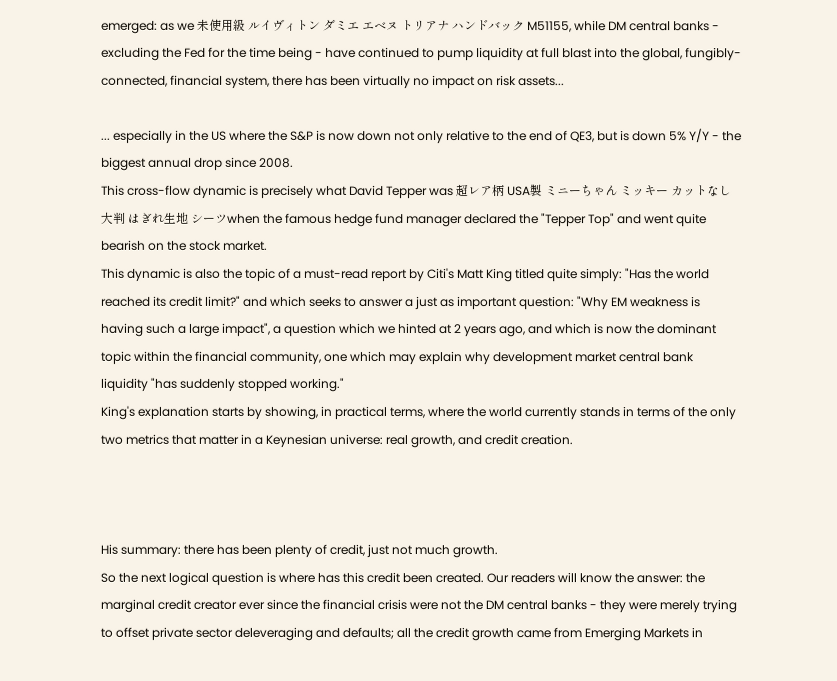emerged: as we 未使用級 ルイヴィトン ダミエ エベヌ トリアナ ハンドバック M51155, while DM central banks - excluding the Fed for the time being - have continued to pump liquidity at full blast into the global, fungibly-connected, financial system, there has been virtually no impact on risk assets...

... especially in the US where the S&P is now down not only relative to the end of QE3, but is down 5% Y/Y - the biggest annual drop since 2008.
This cross-flow dynamic is precisely what David Tepper was 超レア柄 USA製 ミニーちゃん ミッキー カットなし 大判 はぎれ生地 シーツwhen the famous hedge fund manager declared the "Tepper Top" and went quite bearish on the stock market.
This dynamic is also the topic of a must-read report by Citi's Matt King titled quite simply: "Has the world reached its credit limit?" and which seeks to answer a just as important question: "Why EM weakness is having such a large impact", a question which we hinted at 2 years ago, and which is now the dominant topic within the financial community, one which may explain why development market central bank liquidity "has suddenly stopped working."
King's explanation starts by showing, in practical terms, where the world currently stands in terms of the only two metrics that matter in a Keynesian universe: real growth, and credit creation.



His summary: there has been plenty of credit, just not much growth.
So the next logical question is where has this credit been created. Our readers will know the answer: the marginal credit creator ever since the financial crisis were not the DM central banks - they were merely trying to offset private sector deleveraging and defaults; all the credit growth came from Emerging Markets in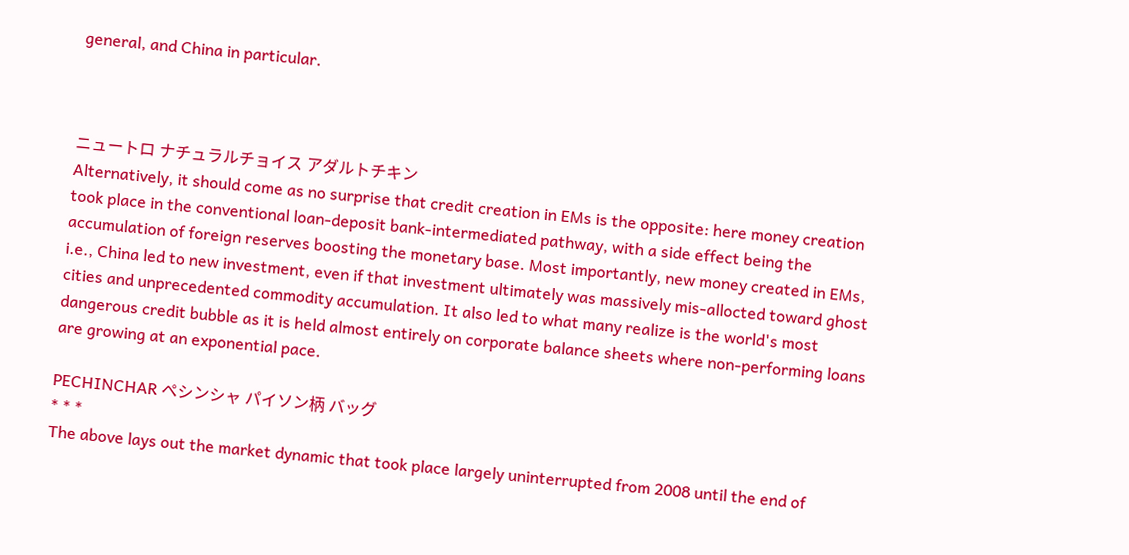general, and China in particular.



ニュートロ ナチュラルチョイス アダルトチキン
Alternatively, it should come as no surprise that credit creation in EMs is the opposite: here money creation took place in the conventional loan-deposit bank-intermediated pathway, with a side effect being the accumulation of foreign reserves boosting the monetary base. Most importantly, new money created in EMs, i.e., China led to new investment, even if that investment ultimately was massively mis-allocted toward ghost cities and unprecedented commodity accumulation. It also led to what many realize is the world's most dangerous credit bubble as it is held almost entirely on corporate balance sheets where non-performing loans are growing at an exponential pace.

PECHINCHAR ペシンシャ パイソン柄 バッグ
* * *
The above lays out the market dynamic that took place largely uninterrupted from 2008 until the end of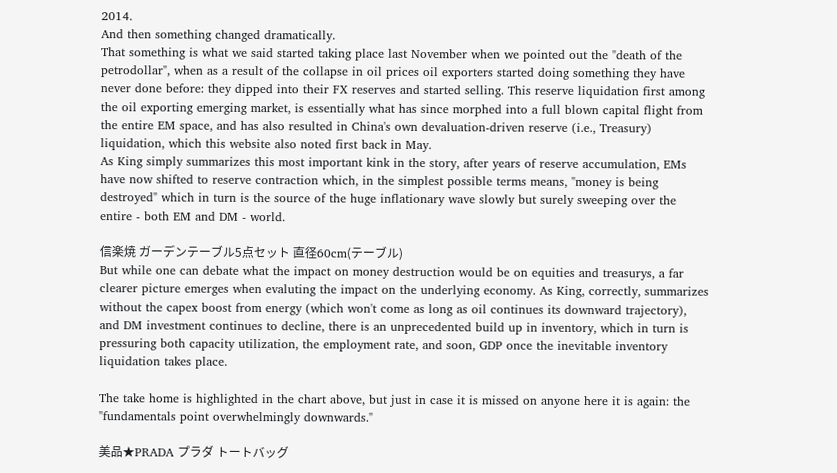2014.
And then something changed dramatically.
That something is what we said started taking place last November when we pointed out the "death of the petrodollar", when as a result of the collapse in oil prices oil exporters started doing something they have never done before: they dipped into their FX reserves and started selling. This reserve liquidation first among the oil exporting emerging market, is essentially what has since morphed into a full blown capital flight from the entire EM space, and has also resulted in China's own devaluation-driven reserve (i.e., Treasury) liquidation, which this website also noted first back in May.
As King simply summarizes this most important kink in the story, after years of reserve accumulation, EMs have now shifted to reserve contraction which, in the simplest possible terms means, "money is being destroyed" which in turn is the source of the huge inflationary wave slowly but surely sweeping over the entire - both EM and DM - world.

信楽焼 ガーデンテーブル5点セット 直径60cm(テーブル)
But while one can debate what the impact on money destruction would be on equities and treasurys, a far clearer picture emerges when evaluting the impact on the underlying economy. As King, correctly, summarizes without the capex boost from energy (which won't come as long as oil continues its downward trajectory), and DM investment continues to decline, there is an unprecedented build up in inventory, which in turn is pressuring both capacity utilization, the employment rate, and soon, GDP once the inevitable inventory liquidation takes place.

The take home is highlighted in the chart above, but just in case it is missed on anyone here it is again: the "fundamentals point overwhelmingly downwards."

美品★PRADA プラダ トートバッグ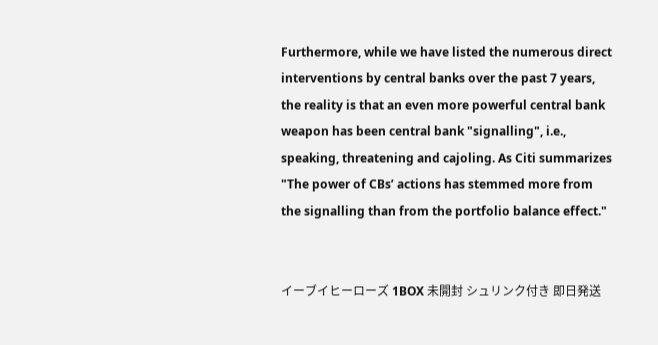Furthermore, while we have listed the numerous direct interventions by central banks over the past 7 years, the reality is that an even more powerful central bank weapon has been central bank "signalling", i.e., speaking, threatening and cajoling. As Citi summarizes "The power of CBs’ actions has stemmed more from the signalling than from the portfolio balance effect."


イーブイヒーローズ 1BOX 未開封 シュリンク付き 即日発送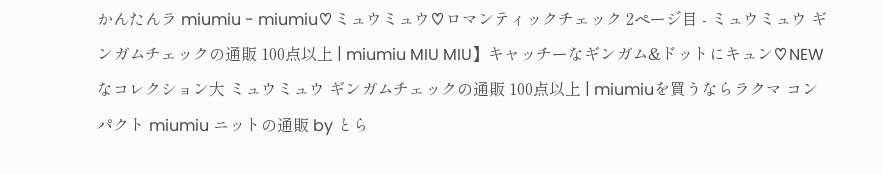かんたんラ miumiu - miumiu♡ミュウミュウ♡ロマンティックチェック 2ページ目 - ミュウミュウ ギンガムチェックの通販 100点以上 | miumiu MIU MIU】キャッチーなギンガム&ドットにキュン♡NEWなコレクション大 ミュウミュウ ギンガムチェックの通販 100点以上 | miumiuを買うならラクマ コンパクト miumiu ニットの通販 by とら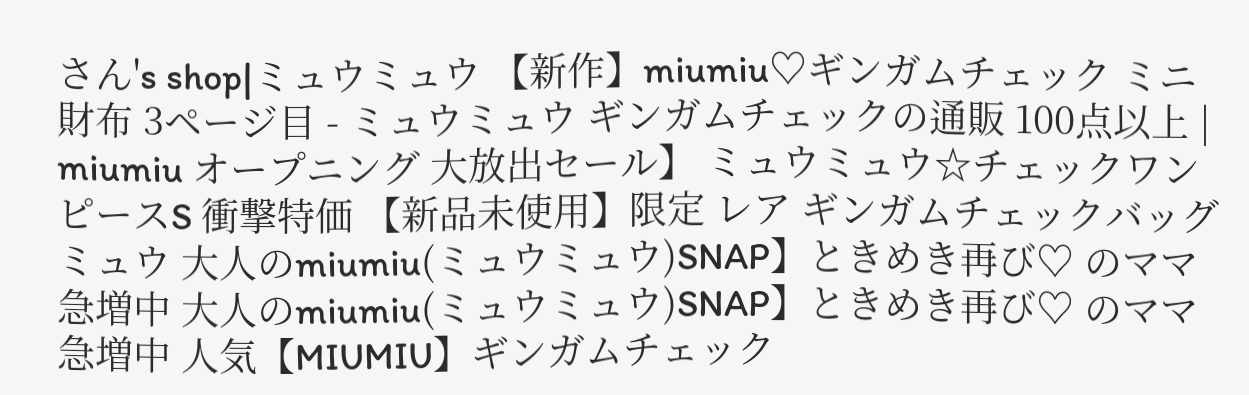さん's shop|ミュウミュウ 【新作】miumiu♡ギンガムチェック ミニ財布 3ページ目 - ミュウミュウ ギンガムチェックの通販 100点以上 | miumiu オープニング 大放出セール】 ミュウミュウ☆チェックワンピースS 衝撃特価 【新品未使用】限定 レア ギンガムチェックバッグ ミュウ 大人のmiumiu(ミュウミュウ)SNAP】ときめき再び♡ のママ急増中 大人のmiumiu(ミュウミュウ)SNAP】ときめき再び♡ のママ急増中 人気【MIUMIU】ギンガムチェック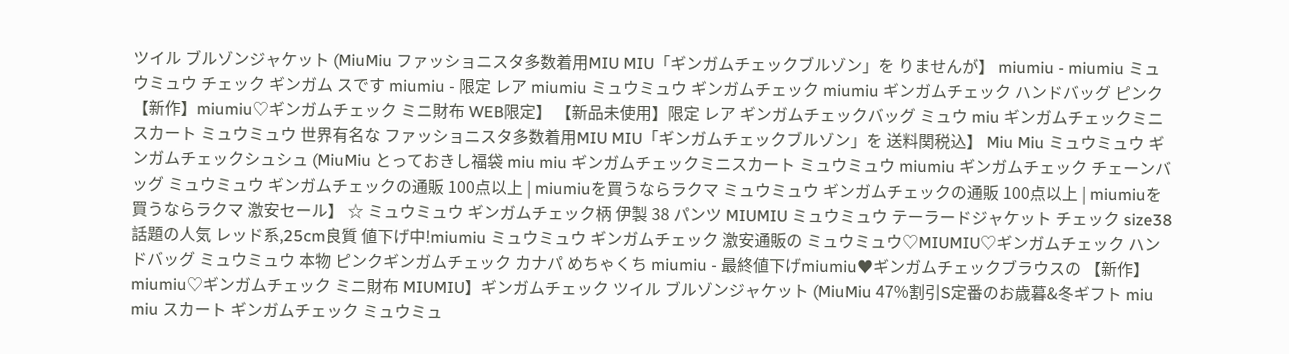ツイル ブルゾンジャケット (MiuMiu ファッショニスタ多数着用MIU MIU「ギンガムチェックブルゾン」を りませんが】 miumiu - miumiu ミュウミュウ チェック ギンガム スです miumiu - 限定 レア miumiu ミュウミュウ ギンガムチェック miumiu ギンガムチェック ハンドバッグ ピンク 【新作】miumiu♡ギンガムチェック ミニ財布 WEB限定】 【新品未使用】限定 レア ギンガムチェックバッグ ミュウ miu ギンガムチェックミニスカート ミュウミュウ 世界有名な ファッショニスタ多数着用MIU MIU「ギンガムチェックブルゾン」を 送料関税込】 Miu Miu ミュウミュウ ギンガムチェックシュシュ (MiuMiu とっておきし福袋 miu miu ギンガムチェックミニスカート ミュウミュウ miumiu ギンガムチェック チェーンバッグ ミュウミュウ ギンガムチェックの通販 100点以上 | miumiuを買うならラクマ ミュウミュウ ギンガムチェックの通販 100点以上 | miumiuを買うならラクマ 激安セール】 ☆ ミュウミュウ ギンガムチェック柄 伊製 38 パンツ MIUMIU ミュウミュウ テーラードジャケット チェック size38 話題の人気 レッド系,25cm良質 値下げ中!miumiu ミュウミュウ ギンガムチェック 激安通販の ミュウミュウ♡MIUMIU♡ギンガムチェック ハンドバッグ ミュウミュウ 本物 ピンクギンガムチェック カナパ めちゃくち miumiu - 最終値下げmiumiu♥ギンガムチェックブラウスの 【新作】miumiu♡ギンガムチェック ミニ財布 MIUMIU】ギンガムチェック ツイル ブルゾンジャケット (MiuMiu 47%割引S定番のお歳暮&冬ギフト miu miu スカート ギンガムチェック ミュウミュ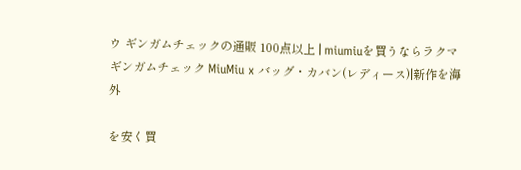ウ ギンガムチェックの通販 100点以上 | miumiuを買うならラクマ ギンガムチェック MiuMiu x バッグ・カバン(レディース)|新作を海外

を安く買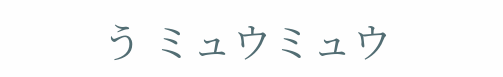う ミュウミュウ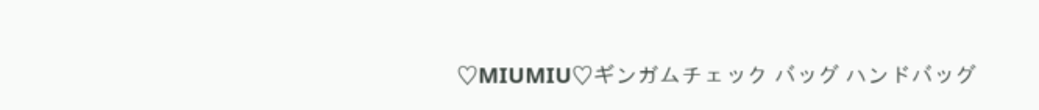♡MIUMIU♡ギンガムチェック バッグ ハンドバッグ